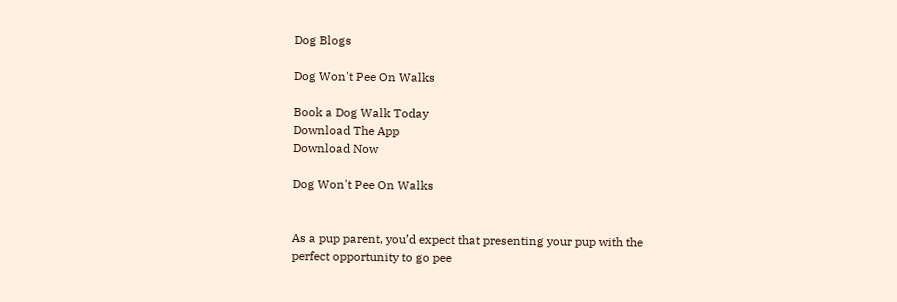Dog Blogs

Dog Won't Pee On Walks

Book a Dog Walk Today
Download The App
Download Now

Dog Won't Pee On Walks


As a pup parent, you’d expect that presenting your pup with the perfect opportunity to go pee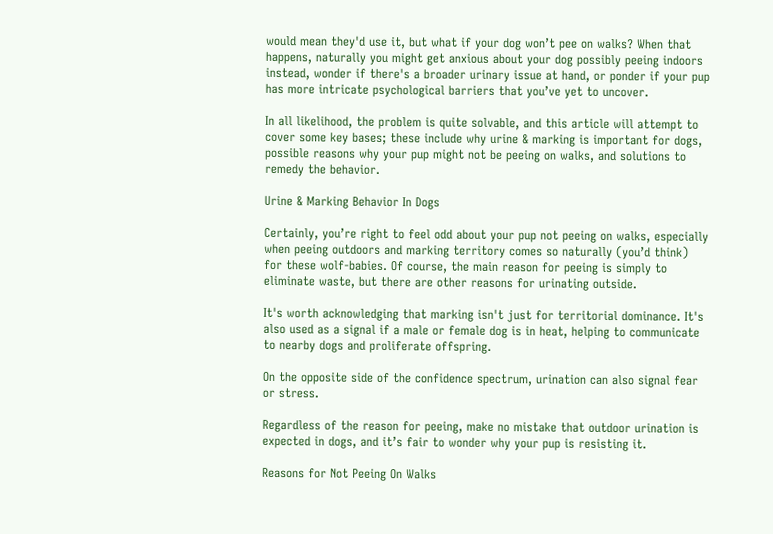would mean they'd use it, but what if your dog won’t pee on walks? When that happens, naturally you might get anxious about your dog possibly peeing indoors instead, wonder if there's a broader urinary issue at hand, or ponder if your pup has more intricate psychological barriers that you’ve yet to uncover.

In all likelihood, the problem is quite solvable, and this article will attempt to cover some key bases; these include why urine & marking is important for dogs, possible reasons why your pup might not be peeing on walks, and solutions to remedy the behavior.

Urine & Marking Behavior In Dogs

Certainly, you’re right to feel odd about your pup not peeing on walks, especially when peeing outdoors and marking territory comes so naturally (you’d think) for these wolf-babies. Of course, the main reason for peeing is simply to eliminate waste, but there are other reasons for urinating outside.

It's worth acknowledging that marking isn't just for territorial dominance. It's also used as a signal if a male or female dog is in heat, helping to communicate to nearby dogs and proliferate offspring.

On the opposite side of the confidence spectrum, urination can also signal fear or stress.

Regardless of the reason for peeing, make no mistake that outdoor urination is expected in dogs, and it’s fair to wonder why your pup is resisting it.

Reasons for Not Peeing On Walks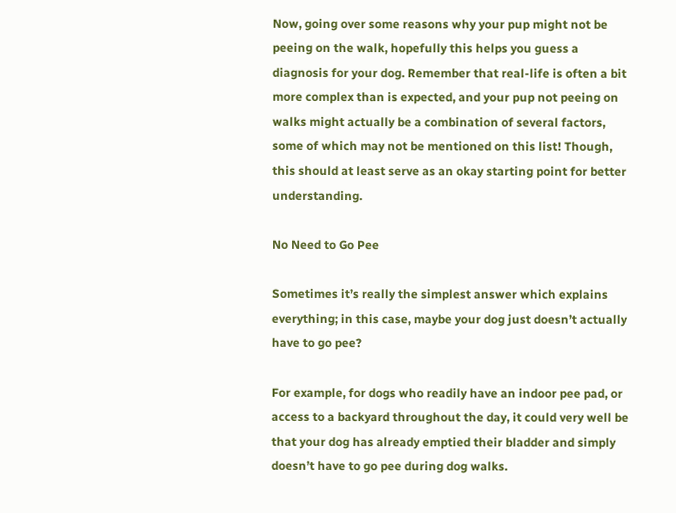Now, going over some reasons why your pup might not be peeing on the walk, hopefully this helps you guess a diagnosis for your dog. Remember that real-life is often a bit more complex than is expected, and your pup not peeing on walks might actually be a combination of several factors, some of which may not be mentioned on this list! Though, this should at least serve as an okay starting point for better understanding.

No Need to Go Pee

Sometimes it’s really the simplest answer which explains everything; in this case, maybe your dog just doesn’t actually have to go pee?

For example, for dogs who readily have an indoor pee pad, or access to a backyard throughout the day, it could very well be that your dog has already emptied their bladder and simply doesn’t have to go pee during dog walks.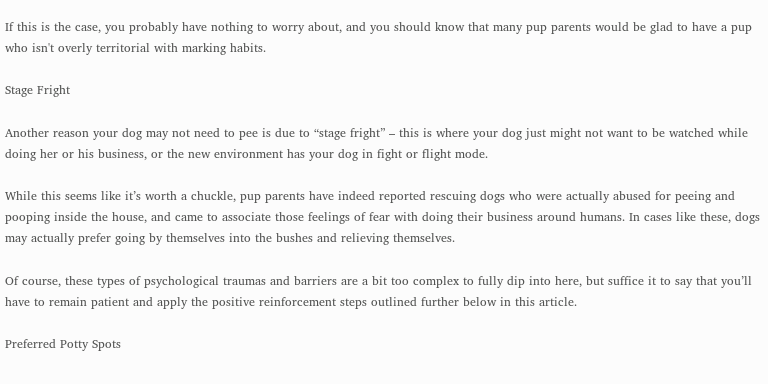If this is the case, you probably have nothing to worry about, and you should know that many pup parents would be glad to have a pup who isn't overly territorial with marking habits.

Stage Fright

Another reason your dog may not need to pee is due to “stage fright” – this is where your dog just might not want to be watched while doing her or his business, or the new environment has your dog in fight or flight mode.

While this seems like it’s worth a chuckle, pup parents have indeed reported rescuing dogs who were actually abused for peeing and pooping inside the house, and came to associate those feelings of fear with doing their business around humans. In cases like these, dogs may actually prefer going by themselves into the bushes and relieving themselves.

Of course, these types of psychological traumas and barriers are a bit too complex to fully dip into here, but suffice it to say that you’ll have to remain patient and apply the positive reinforcement steps outlined further below in this article.

Preferred Potty Spots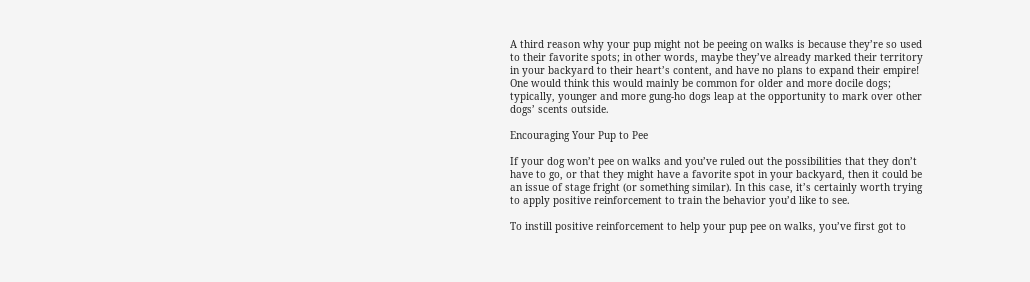A third reason why your pup might not be peeing on walks is because they’re so used to their favorite spots; in other words, maybe they’ve already marked their territory in your backyard to their heart’s content, and have no plans to expand their empire! One would think this would mainly be common for older and more docile dogs; typically, younger and more gung-ho dogs leap at the opportunity to mark over other dogs’ scents outside.

Encouraging Your Pup to Pee

If your dog won’t pee on walks and you’ve ruled out the possibilities that they don’t have to go, or that they might have a favorite spot in your backyard, then it could be an issue of stage fright (or something similar). In this case, it’s certainly worth trying to apply positive reinforcement to train the behavior you’d like to see.

To instill positive reinforcement to help your pup pee on walks, you’ve first got to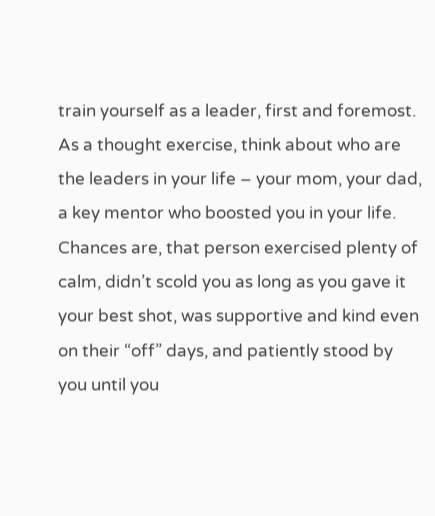train yourself as a leader, first and foremost. As a thought exercise, think about who are the leaders in your life – your mom, your dad, a key mentor who boosted you in your life. Chances are, that person exercised plenty of calm, didn’t scold you as long as you gave it your best shot, was supportive and kind even on their “off” days, and patiently stood by you until you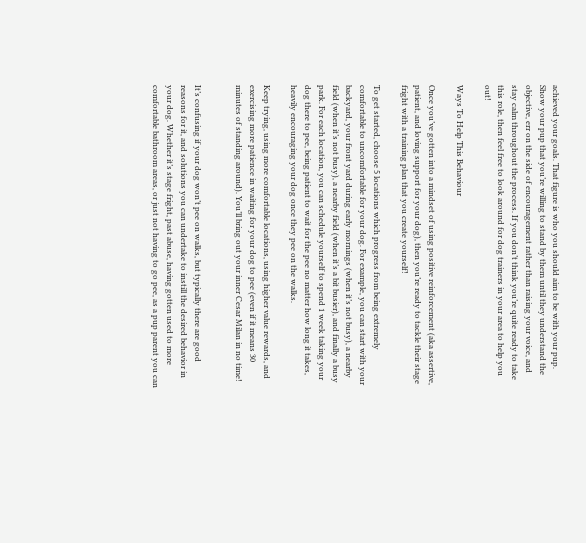achieved your goals. That figure is who you should aim to be with your pup. Show your pup that you’re willing to stand by them until they understand the objective, err on the side of encouragement rather than raising your voice, and stay calm throughout the process. If you don’t think you’re quite ready to take this role, then feel free to look around for dog trainers in your area to help you out!

Ways To Help This Behaviour

Once you’ve gotten into a mindset of using positive reinforcement (aka assertive, patient, and loving support for your dog), then you’re ready to tackle their stage fright with a training plan that you create yourself!

To get started, choose 5 locations which progress from being extremely comfortable to uncomfortable for your dog. For example, you can start with your backyard, your front yard during early mornings (when it’s not busy), a nearby field (when it’s not busy), a nearby field (when it’s a bit busier), and finally a busy park. For each location, you can schedule yourself to spend 1 week taking your dog there to pee, being patient to wait for the pee no matter how long it takes, heavily encouraging your dog once they pee on the walks.

Keep trying, using more comfortable locations, using higher value rewards, and exercising more patience in waiting for your dog to pee (even if it means 30 minutes of standing around). You’ll bring out your inner Cesar Milan in no time!


It’s confusing if your dog won’t pee on walks, but typically there are good reasons for it, and solutions you can undertake to instill the desired behavior in your dog. Whether it’s stage fright, past abuse, having gotten used to more comfortable bathroom areas, or just not having to go pee, as a pup parent you can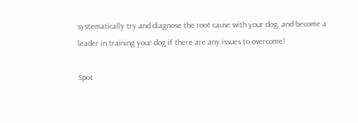systematically try and diagnose the root cause with your dog, and become a leader in training your dog if there are any issues to overcome!

Spot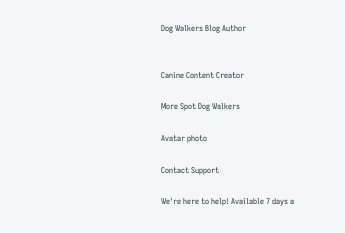Dog Walkers Blog Author


Canine Content Creator

More Spot Dog Walkers

Avatar photo

Contact Support

We're here to help! Available 7 days a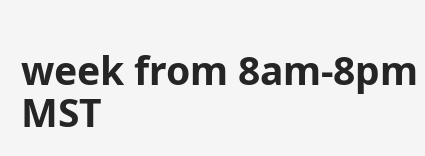week from 8am-8pm MST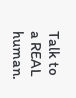Talk to a REAL human.